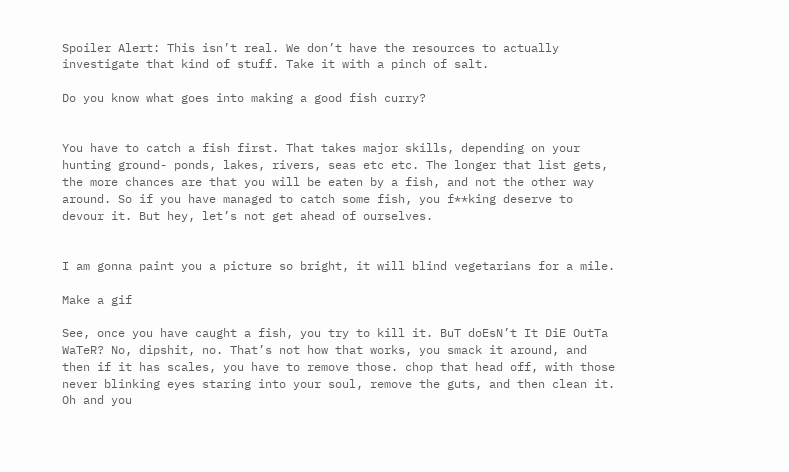Spoiler Alert: This isn’t real. We don’t have the resources to actually investigate that kind of stuff. Take it with a pinch of salt.

Do you know what goes into making a good fish curry?


You have to catch a fish first. That takes major skills, depending on your hunting ground- ponds, lakes, rivers, seas etc etc. The longer that list gets, the more chances are that you will be eaten by a fish, and not the other way around. So if you have managed to catch some fish, you f**king deserve to devour it. But hey, let’s not get ahead of ourselves.


I am gonna paint you a picture so bright, it will blind vegetarians for a mile.

Make a gif

See, once you have caught a fish, you try to kill it. BuT doEsN’t It DiE OutTa WaTeR? No, dipshit, no. That’s not how that works, you smack it around, and then if it has scales, you have to remove those. chop that head off, with those never blinking eyes staring into your soul, remove the guts, and then clean it. Oh and you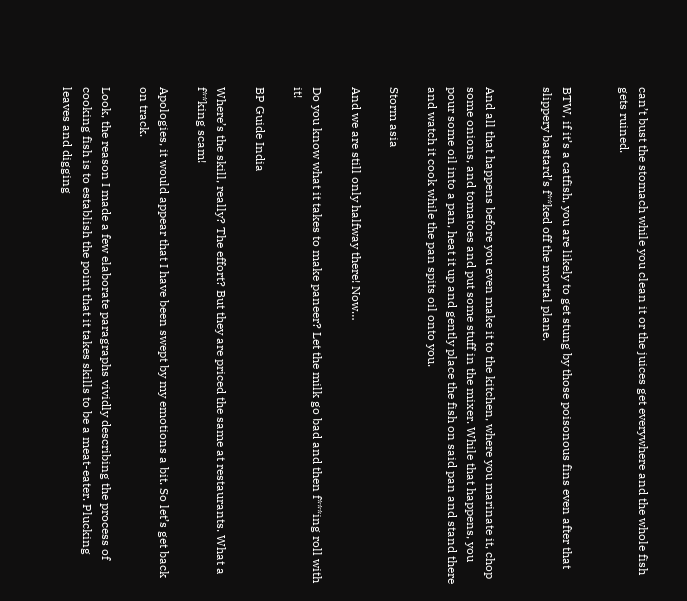can’t bust the stomach while you clean it or the juices get everywhere and the whole fish gets ruined.


BTW, if it’s a catfish, you are likely to get stung by those poisonous fins even after that slippery bastard’s f**ked off the mortal plane.


And all that happens before you even make it to the kitchen, where you marinate it, chop some onions, and tomatoes and put some stuff in the mixer. While that happens, you pour some oil into a pan, heat it up and gently place the fish on said pan and stand there and watch it cook while the pan spits oil onto you.

Storm asia

And we are still only halfway there! Now…

Do you know what it takes to make paneer? Let the milk go bad and then f***ing roll with it!

BP Guide India

Where’s the skill, really? The effort? But they are priced the same at restaurants. What a f**king scam!

Apologies, it would appear that I have been swept by my emotions a bit. So let’s get back on track.

Look, the reason I made a few elaborate paragraphs vividly describing the process of cooking fish is to establish the point that it takes skills to be a meat-eater. Plucking leaves and digging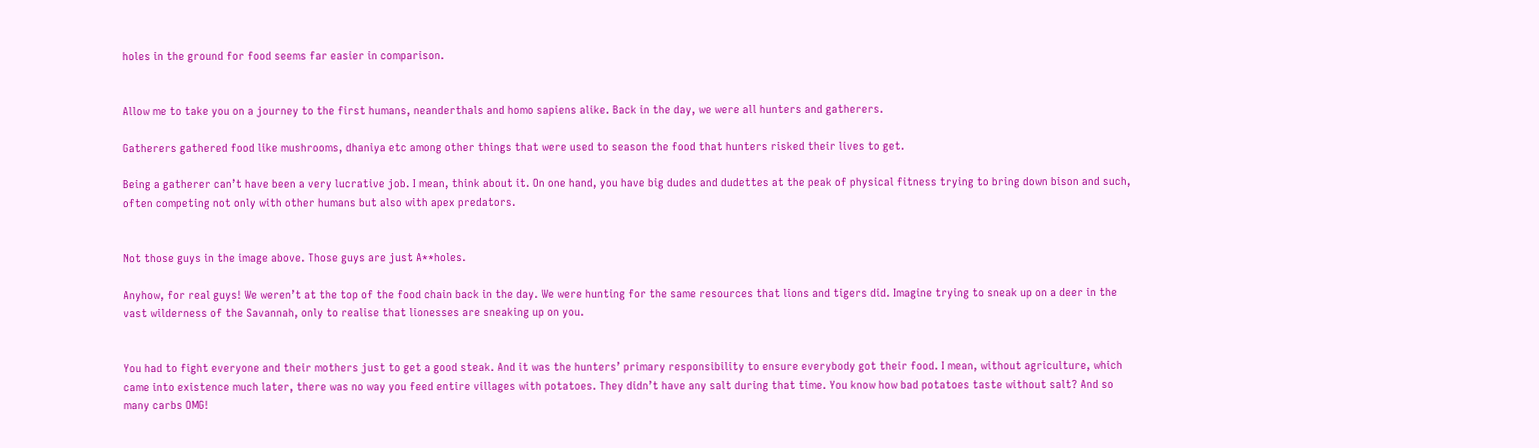holes in the ground for food seems far easier in comparison.


Allow me to take you on a journey to the first humans, neanderthals and homo sapiens alike. Back in the day, we were all hunters and gatherers.

Gatherers gathered food like mushrooms, dhaniya etc among other things that were used to season the food that hunters risked their lives to get.

Being a gatherer can’t have been a very lucrative job. I mean, think about it. On one hand, you have big dudes and dudettes at the peak of physical fitness trying to bring down bison and such, often competing not only with other humans but also with apex predators.


Not those guys in the image above. Those guys are just A**holes.

Anyhow, for real guys! We weren’t at the top of the food chain back in the day. We were hunting for the same resources that lions and tigers did. Imagine trying to sneak up on a deer in the vast wilderness of the Savannah, only to realise that lionesses are sneaking up on you.


You had to fight everyone and their mothers just to get a good steak. And it was the hunters’ primary responsibility to ensure everybody got their food. I mean, without agriculture, which came into existence much later, there was no way you feed entire villages with potatoes. They didn’t have any salt during that time. You know how bad potatoes taste without salt? And so many carbs OMG!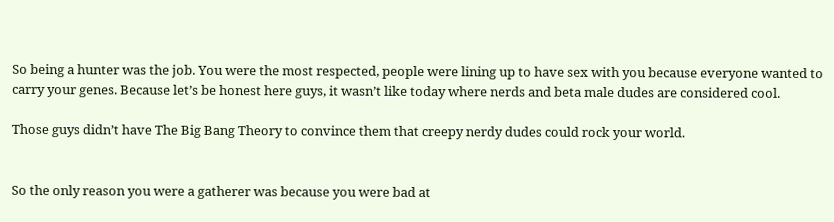So being a hunter was the job. You were the most respected, people were lining up to have sex with you because everyone wanted to carry your genes. Because let’s be honest here guys, it wasn’t like today where nerds and beta male dudes are considered cool.

Those guys didn’t have The Big Bang Theory to convince them that creepy nerdy dudes could rock your world.


So the only reason you were a gatherer was because you were bad at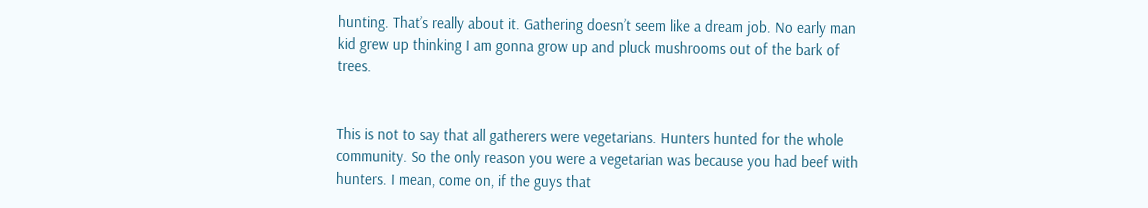hunting. That’s really about it. Gathering doesn’t seem like a dream job. No early man kid grew up thinking I am gonna grow up and pluck mushrooms out of the bark of trees.


This is not to say that all gatherers were vegetarians. Hunters hunted for the whole community. So the only reason you were a vegetarian was because you had beef with hunters. I mean, come on, if the guys that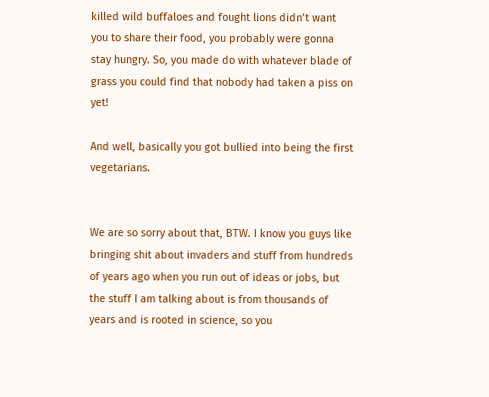killed wild buffaloes and fought lions didn’t want you to share their food, you probably were gonna stay hungry. So, you made do with whatever blade of grass you could find that nobody had taken a piss on yet!

And well, basically you got bullied into being the first vegetarians.


We are so sorry about that, BTW. I know you guys like bringing shit about invaders and stuff from hundreds of years ago when you run out of ideas or jobs, but the stuff I am talking about is from thousands of years and is rooted in science, so you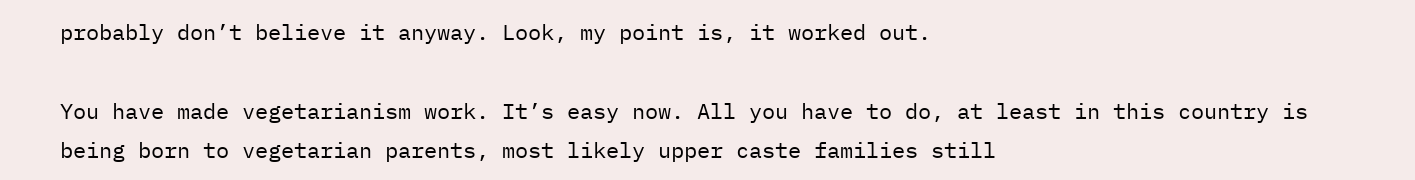probably don’t believe it anyway. Look, my point is, it worked out.

You have made vegetarianism work. It’s easy now. All you have to do, at least in this country is being born to vegetarian parents, most likely upper caste families still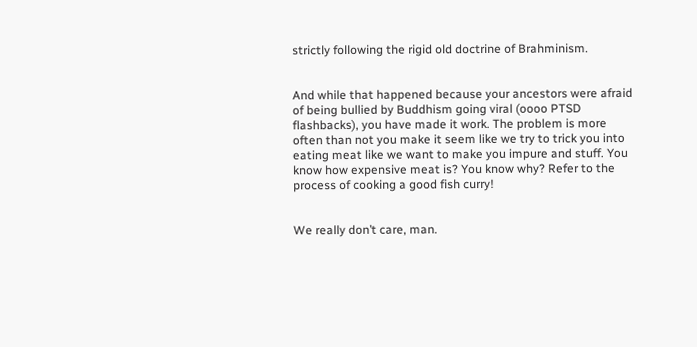strictly following the rigid old doctrine of Brahminism.


And while that happened because your ancestors were afraid of being bullied by Buddhism going viral (oooo PTSD flashbacks), you have made it work. The problem is more often than not you make it seem like we try to trick you into eating meat like we want to make you impure and stuff. You know how expensive meat is? You know why? Refer to the process of cooking a good fish curry!


We really don’t care, man.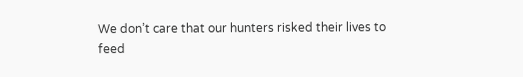We don’t care that our hunters risked their lives to feed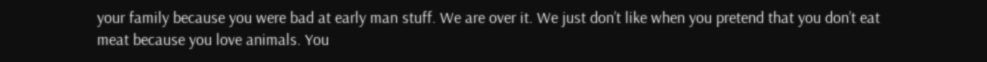your family because you were bad at early man stuff. We are over it. We just don’t like when you pretend that you don’t eat meat because you love animals. You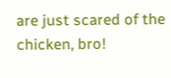are just scared of the chicken, bro!